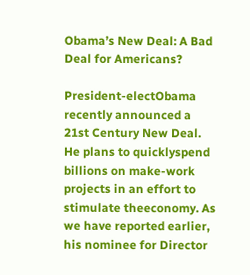Obama’s New Deal: A Bad Deal for Americans?

President-electObama recently announced a 21st Century New Deal. He plans to quicklyspend billions on make-work projects in an effort to stimulate theeconomy. As we have reported earlier, his nominee for Director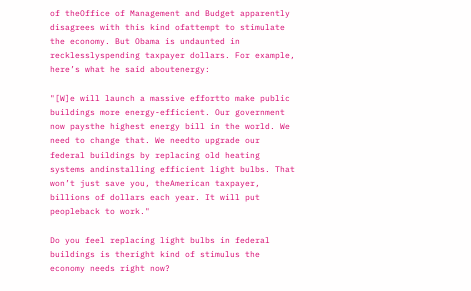of theOffice of Management and Budget apparently disagrees with this kind ofattempt to stimulate the economy. But Obama is undaunted in recklesslyspending taxpayer dollars. For example, here’s what he said aboutenergy:

"[W]e will launch a massive effortto make public buildings more energy-efficient. Our government now paysthe highest energy bill in the world. We need to change that. We needto upgrade our federal buildings by replacing old heating systems andinstalling efficient light bulbs. That won’t just save you, theAmerican taxpayer, billions of dollars each year. It will put peopleback to work."

Do you feel replacing light bulbs in federal buildings is theright kind of stimulus the economy needs right now?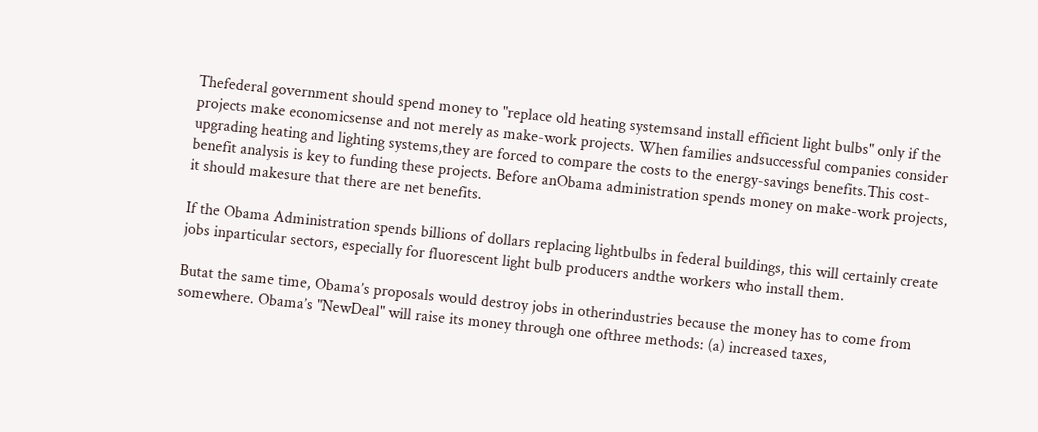Thefederal government should spend money to "replace old heating systemsand install efficient light bulbs" only if the projects make economicsense and not merely as make-work projects. When families andsuccessful companies consider upgrading heating and lighting systems,they are forced to compare the costs to the energy-savings benefits.This cost-benefit analysis is key to funding these projects. Before anObama administration spends money on make-work projects, it should makesure that there are net benefits.

If the Obama Administration spends billions of dollars replacing lightbulbs in federal buildings, this will certainly create jobs inparticular sectors, especially for fluorescent light bulb producers andthe workers who install them.

Butat the same time, Obama’s proposals would destroy jobs in otherindustries because the money has to come from somewhere. Obama’s "NewDeal" will raise its money through one ofthree methods: (a) increased taxes,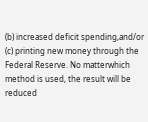(b) increased deficit spending,and/or (c) printing new money through the Federal Reserve. No matterwhich method is used, the result will be reduced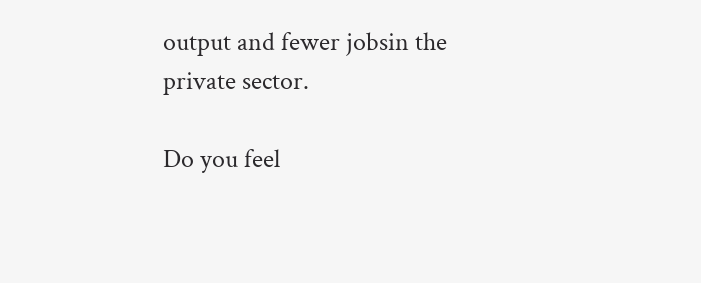output and fewer jobsin the private sector.

Do you feel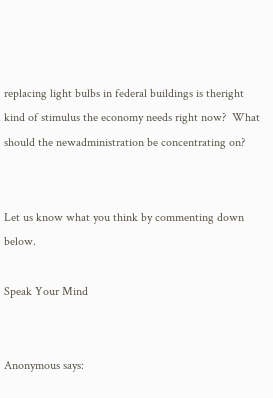replacing light bulbs in federal buildings is theright kind of stimulus the economy needs right now?  What should the newadministration be concentrating on?


Let us know what you think by commenting down below.

Speak Your Mind


Anonymous says: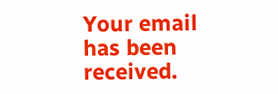Your email has been received.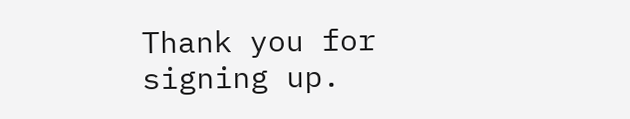Thank you for signing up.